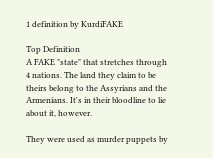1 definition by KurdiFAKE

Top Definition
A FAKE "state" that stretches through 4 nations. The land they claim to be theirs belong to the Assyrians and the Armenians. It's in their bloodline to lie about it, however.

They were used as murder puppets by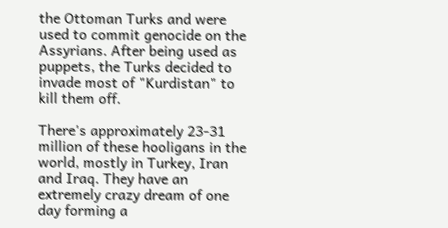the Ottoman Turks and were used to commit genocide on the Assyrians. After being used as puppets, the Turks decided to invade most of "Kurdistan" to kill them off.

There's approximately 23-31 million of these hooligans in the world, mostly in Turkey, Iran and Iraq. They have an extremely crazy dream of one day forming a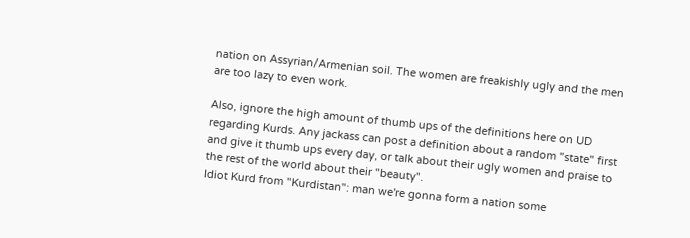nation on Assyrian/Armenian soil. The women are freakishly ugly and the men are too lazy to even work.

Also, ignore the high amount of thumb ups of the definitions here on UD regarding Kurds. Any jackass can post a definition about a random "state" first and give it thumb ups every day, or talk about their ugly women and praise to the rest of the world about their "beauty".
Idiot Kurd from "Kurdistan": man we're gonna form a nation some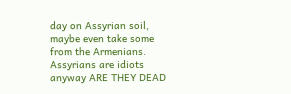day on Assyrian soil, maybe even take some from the Armenians. Assyrians are idiots anyway ARE THEY DEAD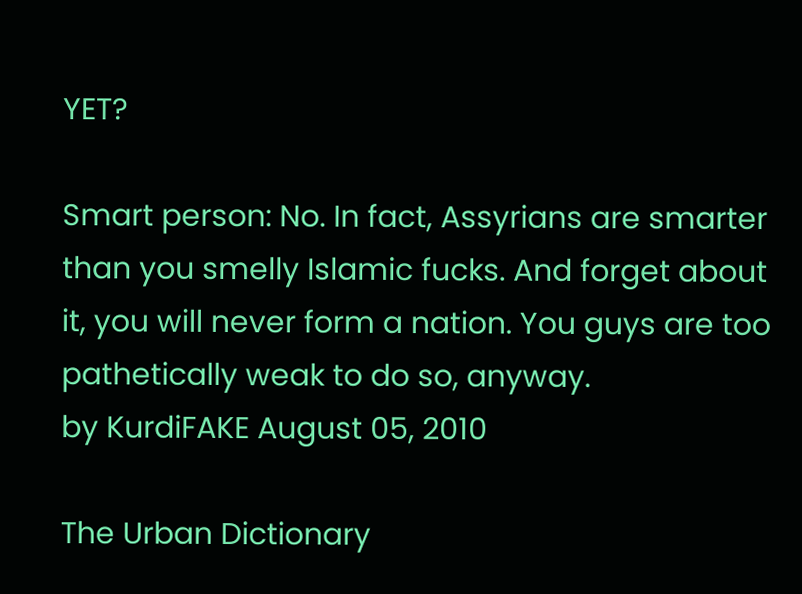YET?

Smart person: No. In fact, Assyrians are smarter than you smelly Islamic fucks. And forget about it, you will never form a nation. You guys are too pathetically weak to do so, anyway.
by KurdiFAKE August 05, 2010

The Urban Dictionary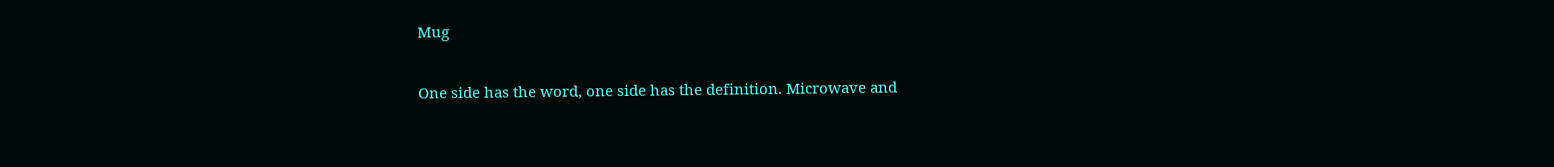Mug

One side has the word, one side has the definition. Microwave and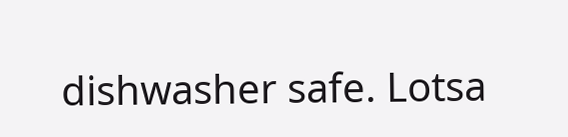dishwasher safe. Lotsa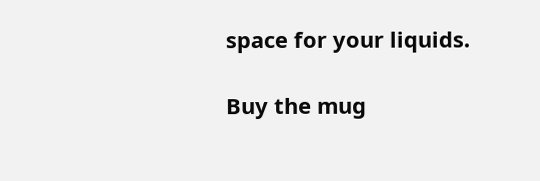space for your liquids.

Buy the mug